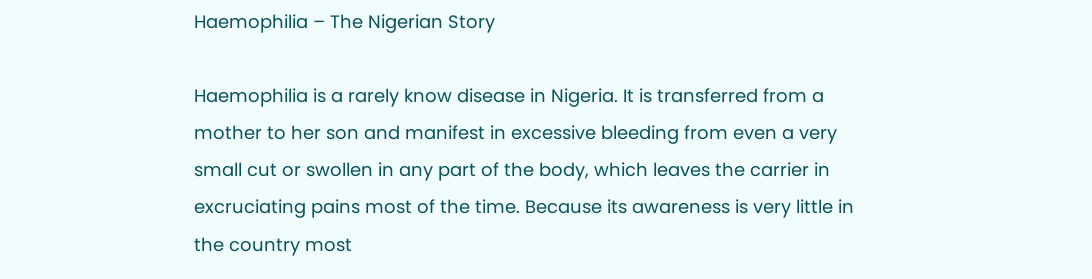Haemophilia – The Nigerian Story

Haemophilia is a rarely know disease in Nigeria. It is transferred from a mother to her son and manifest in excessive bleeding from even a very small cut or swollen in any part of the body, which leaves the carrier in excruciating pains most of the time. Because its awareness is very little in the country most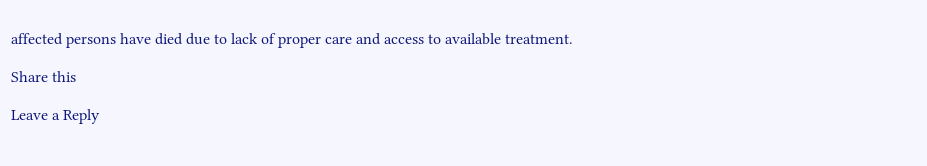affected persons have died due to lack of proper care and access to available treatment.

Share this

Leave a Reply